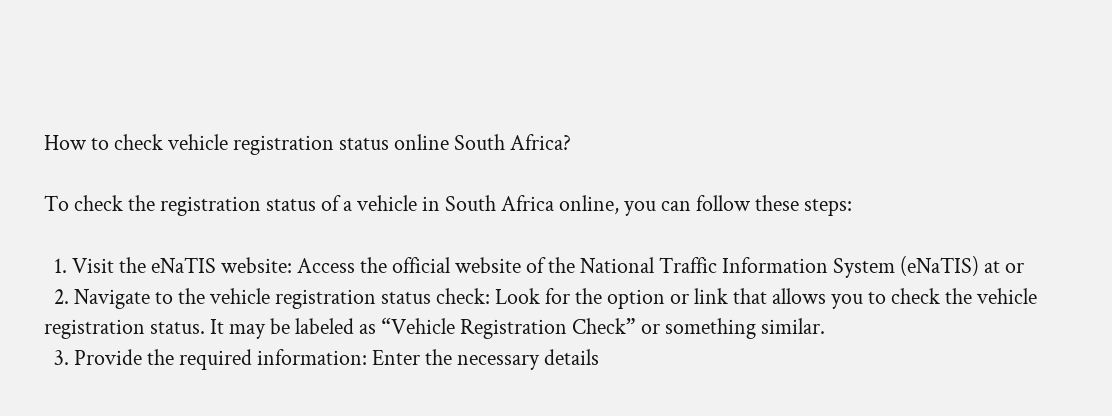How to check vehicle registration status online South Africa?

To check the registration status of a vehicle in South Africa online, you can follow these steps:

  1. Visit the eNaTIS website: Access the official website of the National Traffic Information System (eNaTIS) at or
  2. Navigate to the vehicle registration status check: Look for the option or link that allows you to check the vehicle registration status. It may be labeled as “Vehicle Registration Check” or something similar.
  3. Provide the required information: Enter the necessary details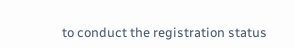to conduct the registration status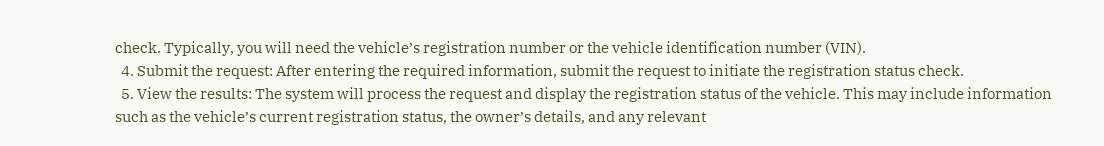check. Typically, you will need the vehicle’s registration number or the vehicle identification number (VIN).
  4. Submit the request: After entering the required information, submit the request to initiate the registration status check.
  5. View the results: The system will process the request and display the registration status of the vehicle. This may include information such as the vehicle’s current registration status, the owner’s details, and any relevant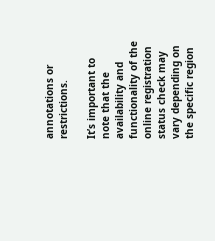annotations or restrictions.

It’s important to note that the availability and functionality of the online registration status check may vary depending on the specific region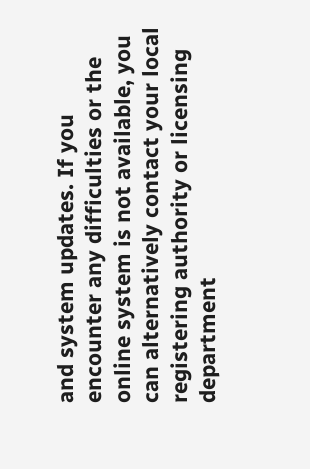and system updates. If you encounter any difficulties or the online system is not available, you can alternatively contact your local registering authority or licensing department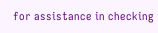for assistance in checking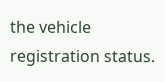the vehicle registration status.